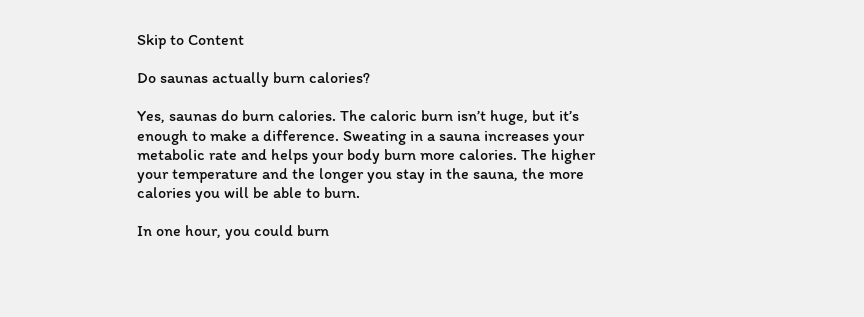Skip to Content

Do saunas actually burn calories?

Yes, saunas do burn calories. The caloric burn isn’t huge, but it’s enough to make a difference. Sweating in a sauna increases your metabolic rate and helps your body burn more calories. The higher your temperature and the longer you stay in the sauna, the more calories you will be able to burn.

In one hour, you could burn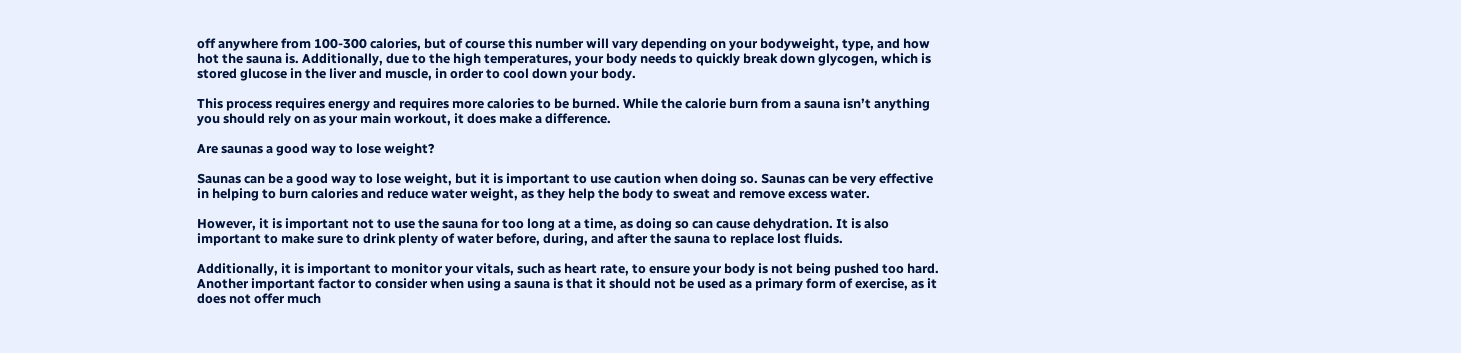off anywhere from 100-300 calories, but of course this number will vary depending on your bodyweight, type, and how hot the sauna is. Additionally, due to the high temperatures, your body needs to quickly break down glycogen, which is stored glucose in the liver and muscle, in order to cool down your body.

This process requires energy and requires more calories to be burned. While the calorie burn from a sauna isn’t anything you should rely on as your main workout, it does make a difference.

Are saunas a good way to lose weight?

Saunas can be a good way to lose weight, but it is important to use caution when doing so. Saunas can be very effective in helping to burn calories and reduce water weight, as they help the body to sweat and remove excess water.

However, it is important not to use the sauna for too long at a time, as doing so can cause dehydration. It is also important to make sure to drink plenty of water before, during, and after the sauna to replace lost fluids.

Additionally, it is important to monitor your vitals, such as heart rate, to ensure your body is not being pushed too hard. Another important factor to consider when using a sauna is that it should not be used as a primary form of exercise, as it does not offer much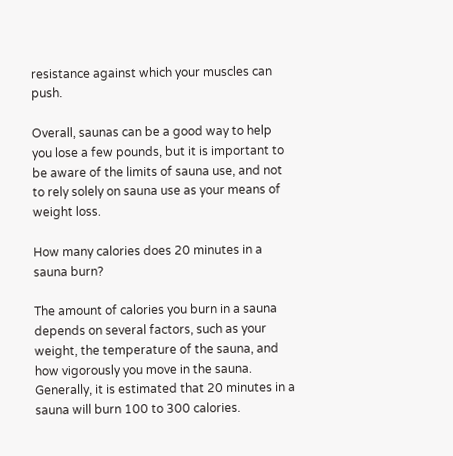resistance against which your muscles can push.

Overall, saunas can be a good way to help you lose a few pounds, but it is important to be aware of the limits of sauna use, and not to rely solely on sauna use as your means of weight loss.

How many calories does 20 minutes in a sauna burn?

The amount of calories you burn in a sauna depends on several factors, such as your weight, the temperature of the sauna, and how vigorously you move in the sauna. Generally, it is estimated that 20 minutes in a sauna will burn 100 to 300 calories.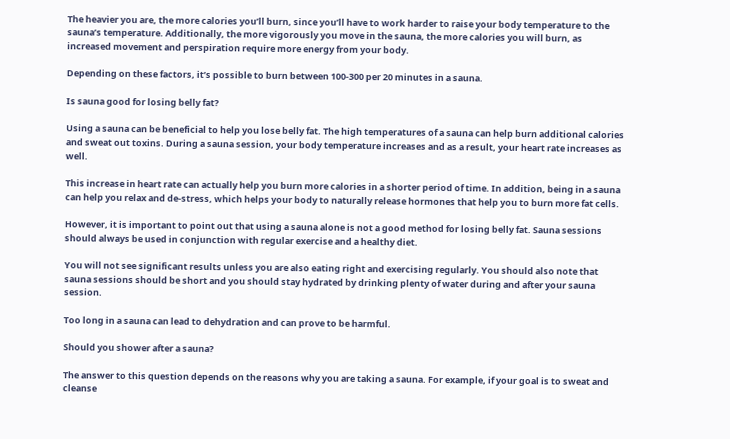The heavier you are, the more calories you’ll burn, since you’ll have to work harder to raise your body temperature to the sauna’s temperature. Additionally, the more vigorously you move in the sauna, the more calories you will burn, as increased movement and perspiration require more energy from your body.

Depending on these factors, it’s possible to burn between 100-300 per 20 minutes in a sauna.

Is sauna good for losing belly fat?

Using a sauna can be beneficial to help you lose belly fat. The high temperatures of a sauna can help burn additional calories and sweat out toxins. During a sauna session, your body temperature increases and as a result, your heart rate increases as well.

This increase in heart rate can actually help you burn more calories in a shorter period of time. In addition, being in a sauna can help you relax and de-stress, which helps your body to naturally release hormones that help you to burn more fat cells.

However, it is important to point out that using a sauna alone is not a good method for losing belly fat. Sauna sessions should always be used in conjunction with regular exercise and a healthy diet.

You will not see significant results unless you are also eating right and exercising regularly. You should also note that sauna sessions should be short and you should stay hydrated by drinking plenty of water during and after your sauna session.

Too long in a sauna can lead to dehydration and can prove to be harmful.

Should you shower after a sauna?

The answer to this question depends on the reasons why you are taking a sauna. For example, if your goal is to sweat and cleanse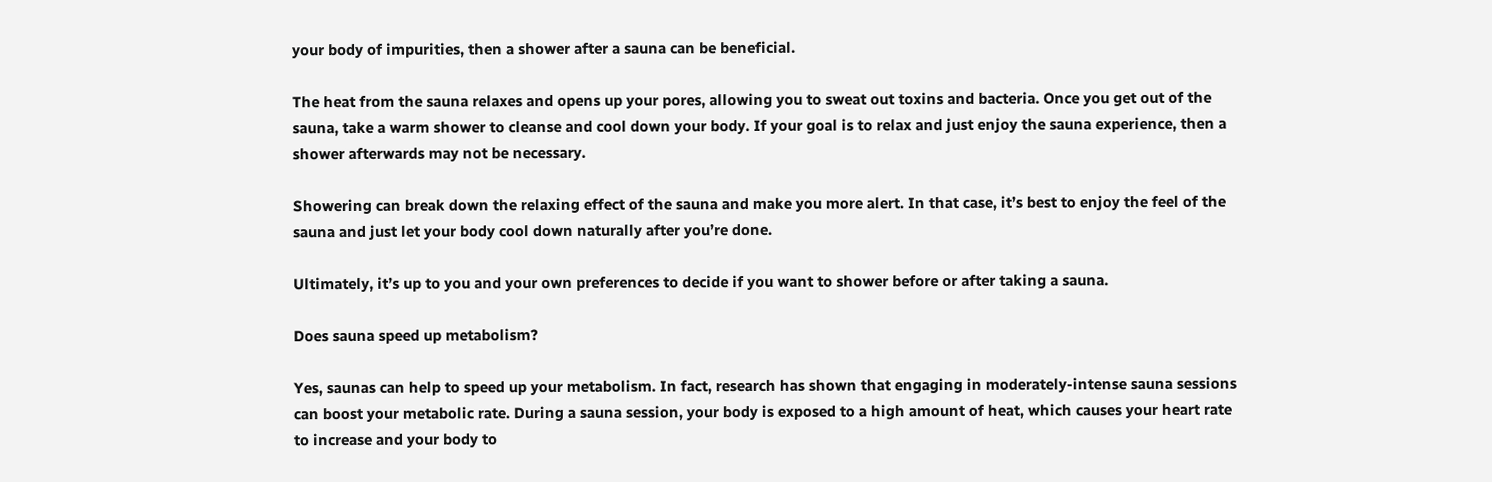your body of impurities, then a shower after a sauna can be beneficial.

The heat from the sauna relaxes and opens up your pores, allowing you to sweat out toxins and bacteria. Once you get out of the sauna, take a warm shower to cleanse and cool down your body. If your goal is to relax and just enjoy the sauna experience, then a shower afterwards may not be necessary.

Showering can break down the relaxing effect of the sauna and make you more alert. In that case, it’s best to enjoy the feel of the sauna and just let your body cool down naturally after you’re done.

Ultimately, it’s up to you and your own preferences to decide if you want to shower before or after taking a sauna.

Does sauna speed up metabolism?

Yes, saunas can help to speed up your metabolism. In fact, research has shown that engaging in moderately-intense sauna sessions can boost your metabolic rate. During a sauna session, your body is exposed to a high amount of heat, which causes your heart rate to increase and your body to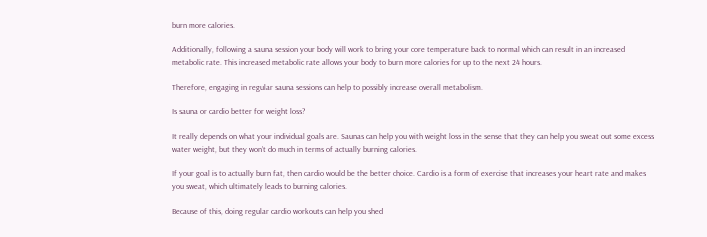burn more calories.

Additionally, following a sauna session your body will work to bring your core temperature back to normal which can result in an increased metabolic rate. This increased metabolic rate allows your body to burn more calories for up to the next 24 hours.

Therefore, engaging in regular sauna sessions can help to possibly increase overall metabolism.

Is sauna or cardio better for weight loss?

It really depends on what your individual goals are. Saunas can help you with weight loss in the sense that they can help you sweat out some excess water weight, but they won’t do much in terms of actually burning calories.

If your goal is to actually burn fat, then cardio would be the better choice. Cardio is a form of exercise that increases your heart rate and makes you sweat, which ultimately leads to burning calories.

Because of this, doing regular cardio workouts can help you shed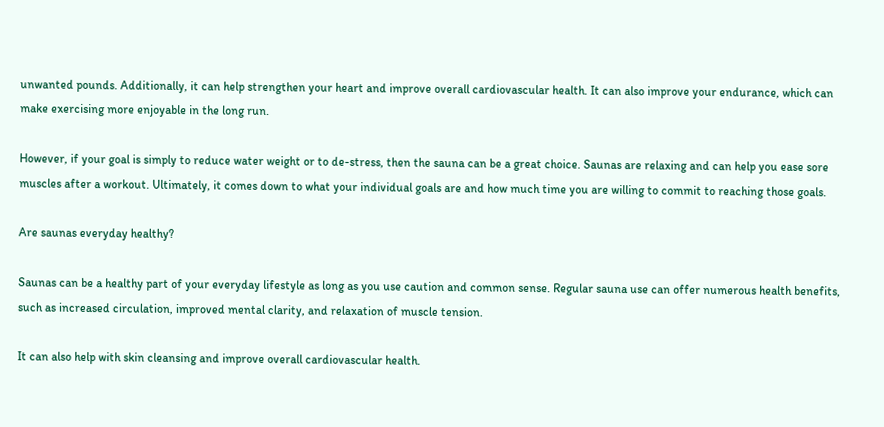unwanted pounds. Additionally, it can help strengthen your heart and improve overall cardiovascular health. It can also improve your endurance, which can make exercising more enjoyable in the long run.

However, if your goal is simply to reduce water weight or to de-stress, then the sauna can be a great choice. Saunas are relaxing and can help you ease sore muscles after a workout. Ultimately, it comes down to what your individual goals are and how much time you are willing to commit to reaching those goals.

Are saunas everyday healthy?

Saunas can be a healthy part of your everyday lifestyle as long as you use caution and common sense. Regular sauna use can offer numerous health benefits, such as increased circulation, improved mental clarity, and relaxation of muscle tension.

It can also help with skin cleansing and improve overall cardiovascular health.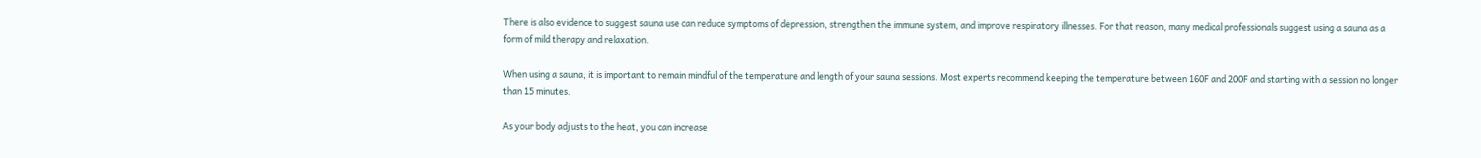There is also evidence to suggest sauna use can reduce symptoms of depression, strengthen the immune system, and improve respiratory illnesses. For that reason, many medical professionals suggest using a sauna as a form of mild therapy and relaxation.

When using a sauna, it is important to remain mindful of the temperature and length of your sauna sessions. Most experts recommend keeping the temperature between 160F and 200F and starting with a session no longer than 15 minutes.

As your body adjusts to the heat, you can increase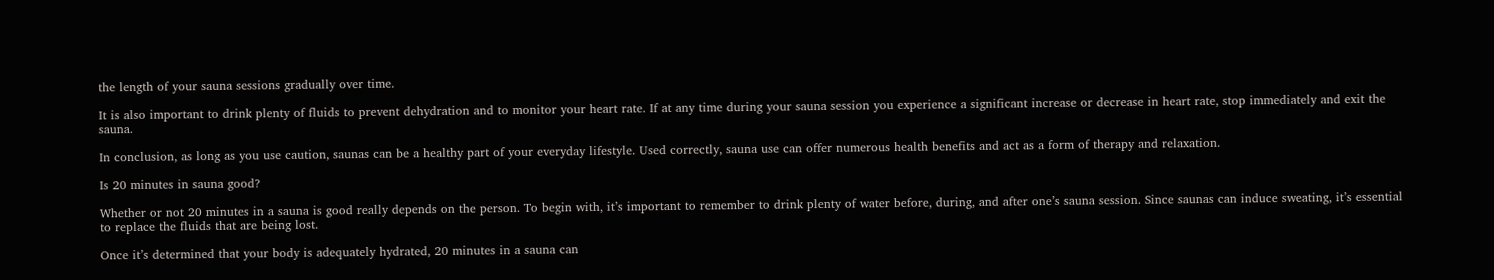the length of your sauna sessions gradually over time.

It is also important to drink plenty of fluids to prevent dehydration and to monitor your heart rate. If at any time during your sauna session you experience a significant increase or decrease in heart rate, stop immediately and exit the sauna.

In conclusion, as long as you use caution, saunas can be a healthy part of your everyday lifestyle. Used correctly, sauna use can offer numerous health benefits and act as a form of therapy and relaxation.

Is 20 minutes in sauna good?

Whether or not 20 minutes in a sauna is good really depends on the person. To begin with, it’s important to remember to drink plenty of water before, during, and after one’s sauna session. Since saunas can induce sweating, it’s essential to replace the fluids that are being lost.

Once it’s determined that your body is adequately hydrated, 20 minutes in a sauna can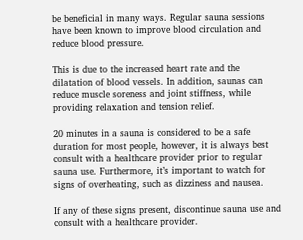be beneficial in many ways. Regular sauna sessions have been known to improve blood circulation and reduce blood pressure.

This is due to the increased heart rate and the dilatation of blood vessels. In addition, saunas can reduce muscle soreness and joint stiffness, while providing relaxation and tension relief.

20 minutes in a sauna is considered to be a safe duration for most people, however, it is always best consult with a healthcare provider prior to regular sauna use. Furthermore, it’s important to watch for signs of overheating, such as dizziness and nausea.

If any of these signs present, discontinue sauna use and consult with a healthcare provider.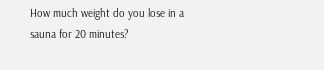How much weight do you lose in a sauna for 20 minutes?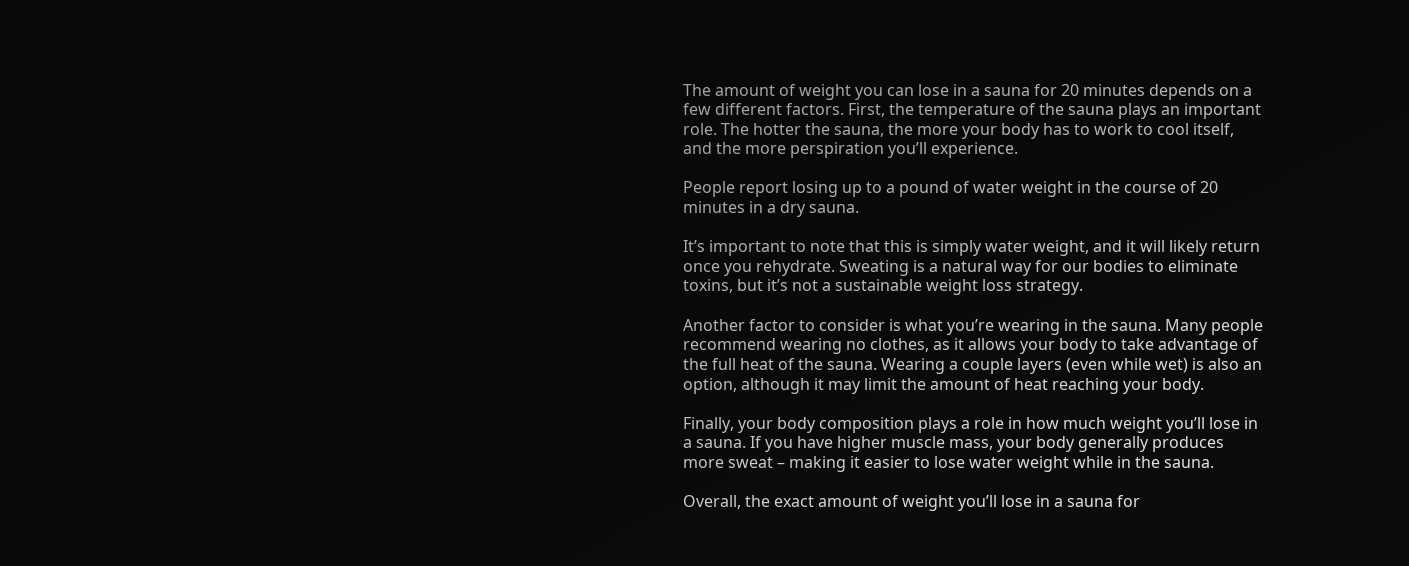The amount of weight you can lose in a sauna for 20 minutes depends on a few different factors. First, the temperature of the sauna plays an important role. The hotter the sauna, the more your body has to work to cool itself, and the more perspiration you’ll experience.

People report losing up to a pound of water weight in the course of 20 minutes in a dry sauna.

It’s important to note that this is simply water weight, and it will likely return once you rehydrate. Sweating is a natural way for our bodies to eliminate toxins, but it’s not a sustainable weight loss strategy.

Another factor to consider is what you’re wearing in the sauna. Many people recommend wearing no clothes, as it allows your body to take advantage of the full heat of the sauna. Wearing a couple layers (even while wet) is also an option, although it may limit the amount of heat reaching your body.

Finally, your body composition plays a role in how much weight you’ll lose in a sauna. If you have higher muscle mass, your body generally produces more sweat – making it easier to lose water weight while in the sauna.

Overall, the exact amount of weight you’ll lose in a sauna for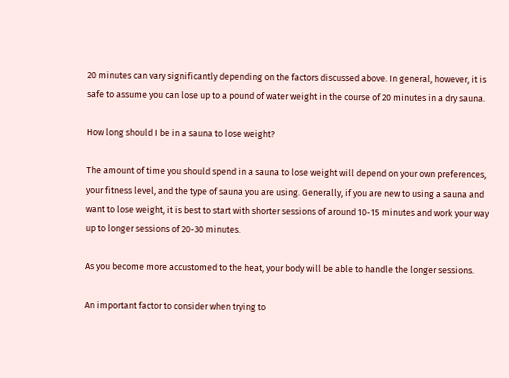20 minutes can vary significantly depending on the factors discussed above. In general, however, it is safe to assume you can lose up to a pound of water weight in the course of 20 minutes in a dry sauna.

How long should I be in a sauna to lose weight?

The amount of time you should spend in a sauna to lose weight will depend on your own preferences, your fitness level, and the type of sauna you are using. Generally, if you are new to using a sauna and want to lose weight, it is best to start with shorter sessions of around 10-15 minutes and work your way up to longer sessions of 20-30 minutes.

As you become more accustomed to the heat, your body will be able to handle the longer sessions.

An important factor to consider when trying to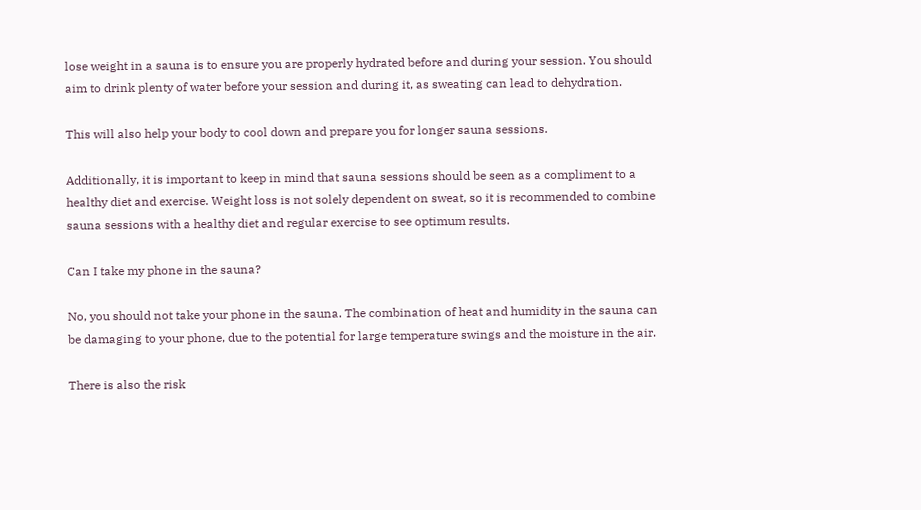lose weight in a sauna is to ensure you are properly hydrated before and during your session. You should aim to drink plenty of water before your session and during it, as sweating can lead to dehydration.

This will also help your body to cool down and prepare you for longer sauna sessions.

Additionally, it is important to keep in mind that sauna sessions should be seen as a compliment to a healthy diet and exercise. Weight loss is not solely dependent on sweat, so it is recommended to combine sauna sessions with a healthy diet and regular exercise to see optimum results.

Can I take my phone in the sauna?

No, you should not take your phone in the sauna. The combination of heat and humidity in the sauna can be damaging to your phone, due to the potential for large temperature swings and the moisture in the air.

There is also the risk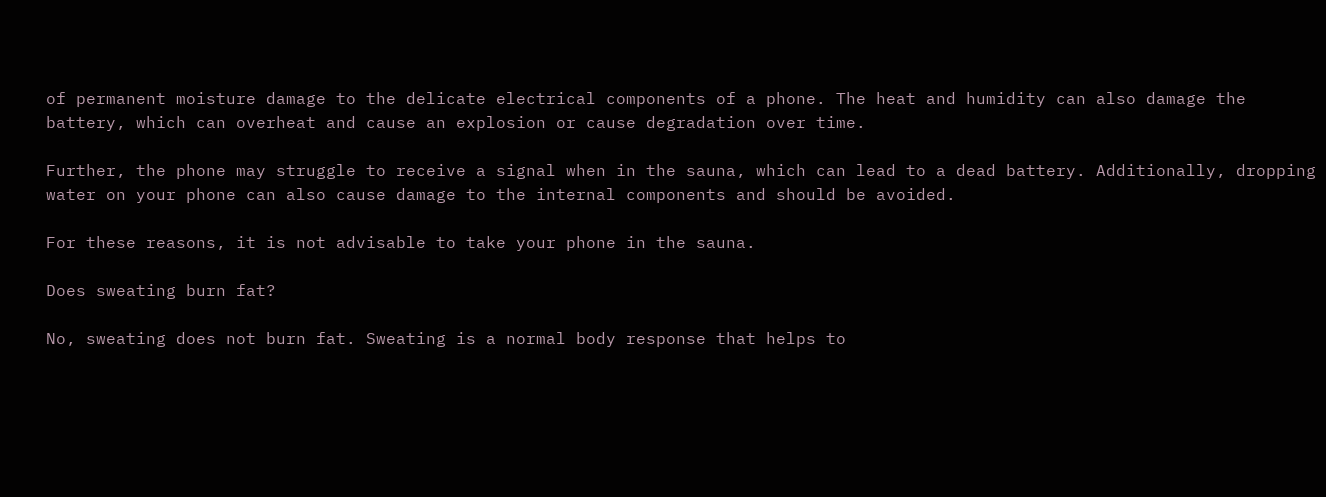of permanent moisture damage to the delicate electrical components of a phone. The heat and humidity can also damage the battery, which can overheat and cause an explosion or cause degradation over time.

Further, the phone may struggle to receive a signal when in the sauna, which can lead to a dead battery. Additionally, dropping water on your phone can also cause damage to the internal components and should be avoided.

For these reasons, it is not advisable to take your phone in the sauna.

Does sweating burn fat?

No, sweating does not burn fat. Sweating is a normal body response that helps to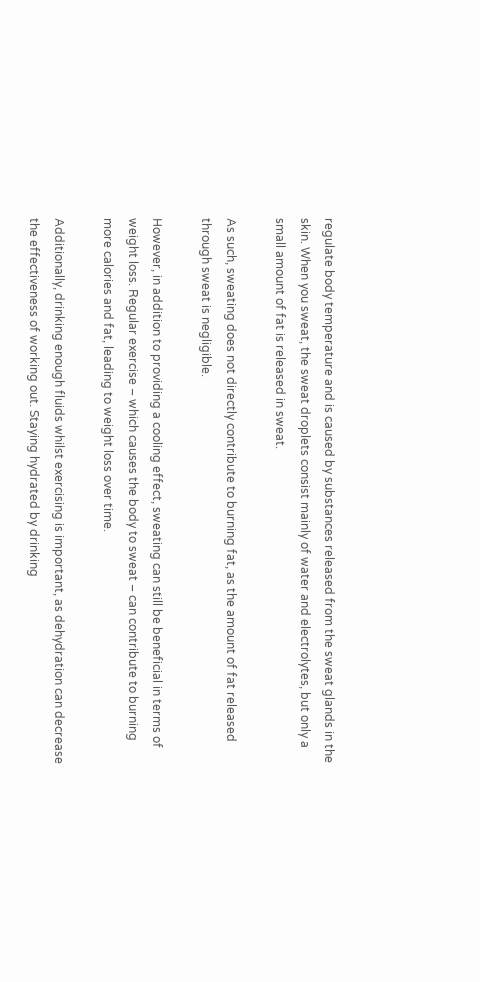regulate body temperature and is caused by substances released from the sweat glands in the skin. When you sweat, the sweat droplets consist mainly of water and electrolytes, but only a small amount of fat is released in sweat.

As such, sweating does not directly contribute to burning fat, as the amount of fat released through sweat is negligible.

However, in addition to providing a cooling effect, sweating can still be beneficial in terms of weight loss. Regular exercise – which causes the body to sweat – can contribute to burning more calories and fat, leading to weight loss over time.

Additionally, drinking enough fluids whilst exercising is important, as dehydration can decrease the effectiveness of working out. Staying hydrated by drinking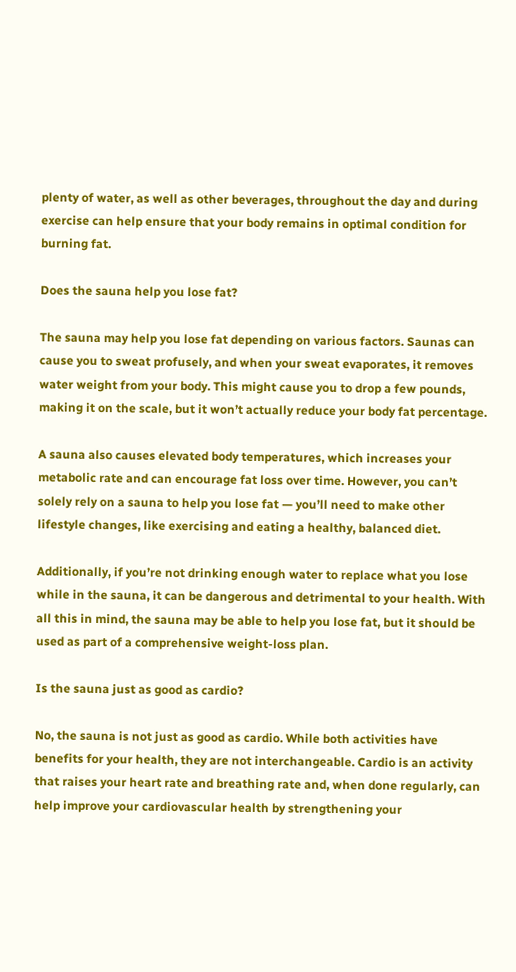plenty of water, as well as other beverages, throughout the day and during exercise can help ensure that your body remains in optimal condition for burning fat.

Does the sauna help you lose fat?

The sauna may help you lose fat depending on various factors. Saunas can cause you to sweat profusely, and when your sweat evaporates, it removes water weight from your body. This might cause you to drop a few pounds, making it on the scale, but it won’t actually reduce your body fat percentage.

A sauna also causes elevated body temperatures, which increases your metabolic rate and can encourage fat loss over time. However, you can’t solely rely on a sauna to help you lose fat — you’ll need to make other lifestyle changes, like exercising and eating a healthy, balanced diet.

Additionally, if you’re not drinking enough water to replace what you lose while in the sauna, it can be dangerous and detrimental to your health. With all this in mind, the sauna may be able to help you lose fat, but it should be used as part of a comprehensive weight-loss plan.

Is the sauna just as good as cardio?

No, the sauna is not just as good as cardio. While both activities have benefits for your health, they are not interchangeable. Cardio is an activity that raises your heart rate and breathing rate and, when done regularly, can help improve your cardiovascular health by strengthening your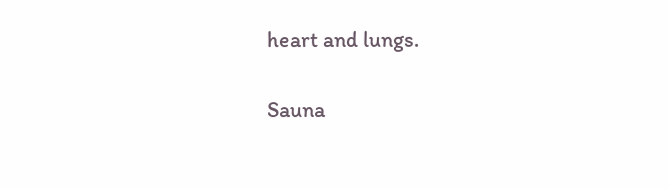heart and lungs.

Sauna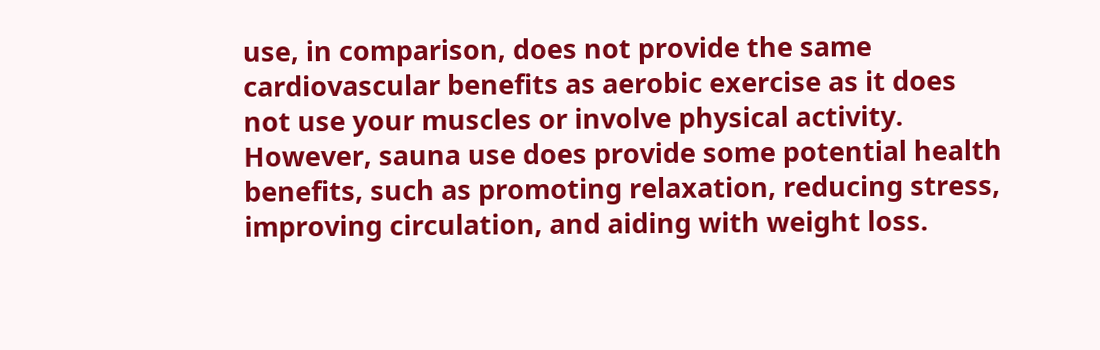use, in comparison, does not provide the same cardiovascular benefits as aerobic exercise as it does not use your muscles or involve physical activity. However, sauna use does provide some potential health benefits, such as promoting relaxation, reducing stress, improving circulation, and aiding with weight loss.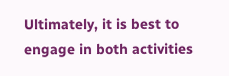Ultimately, it is best to engage in both activities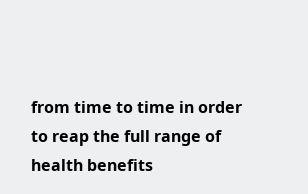from time to time in order to reap the full range of health benefits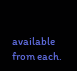available from each.